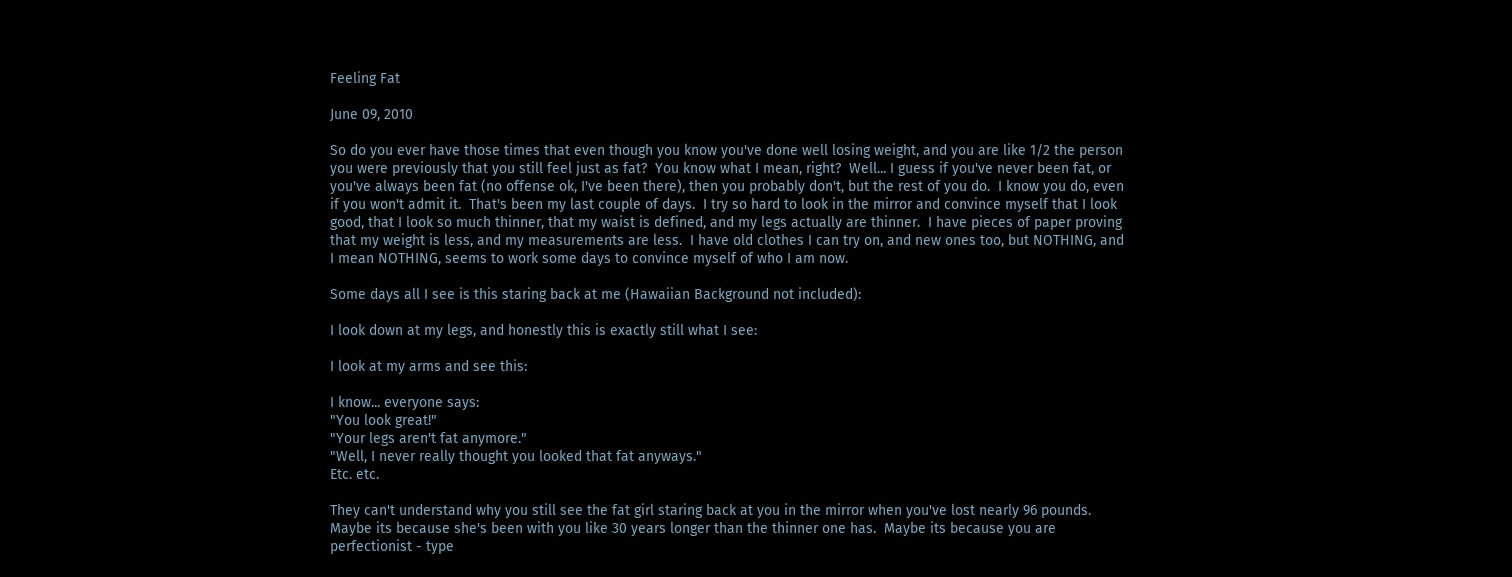Feeling Fat

June 09, 2010

So do you ever have those times that even though you know you've done well losing weight, and you are like 1/2 the person you were previously that you still feel just as fat?  You know what I mean, right?  Well... I guess if you've never been fat, or you've always been fat (no offense ok, I've been there), then you probably don't, but the rest of you do.  I know you do, even if you won't admit it.  That's been my last couple of days.  I try so hard to look in the mirror and convince myself that I look good, that I look so much thinner, that my waist is defined, and my legs actually are thinner.  I have pieces of paper proving that my weight is less, and my measurements are less.  I have old clothes I can try on, and new ones too, but NOTHING, and I mean NOTHING, seems to work some days to convince myself of who I am now.

Some days all I see is this staring back at me (Hawaiian Background not included):

I look down at my legs, and honestly this is exactly still what I see:

I look at my arms and see this:

I know... everyone says:
"You look great!"
"Your legs aren't fat anymore."
"Well, I never really thought you looked that fat anyways."
Etc. etc.

They can't understand why you still see the fat girl staring back at you in the mirror when you've lost nearly 96 pounds.  Maybe its because she's been with you like 30 years longer than the thinner one has.  Maybe its because you are perfectionist - type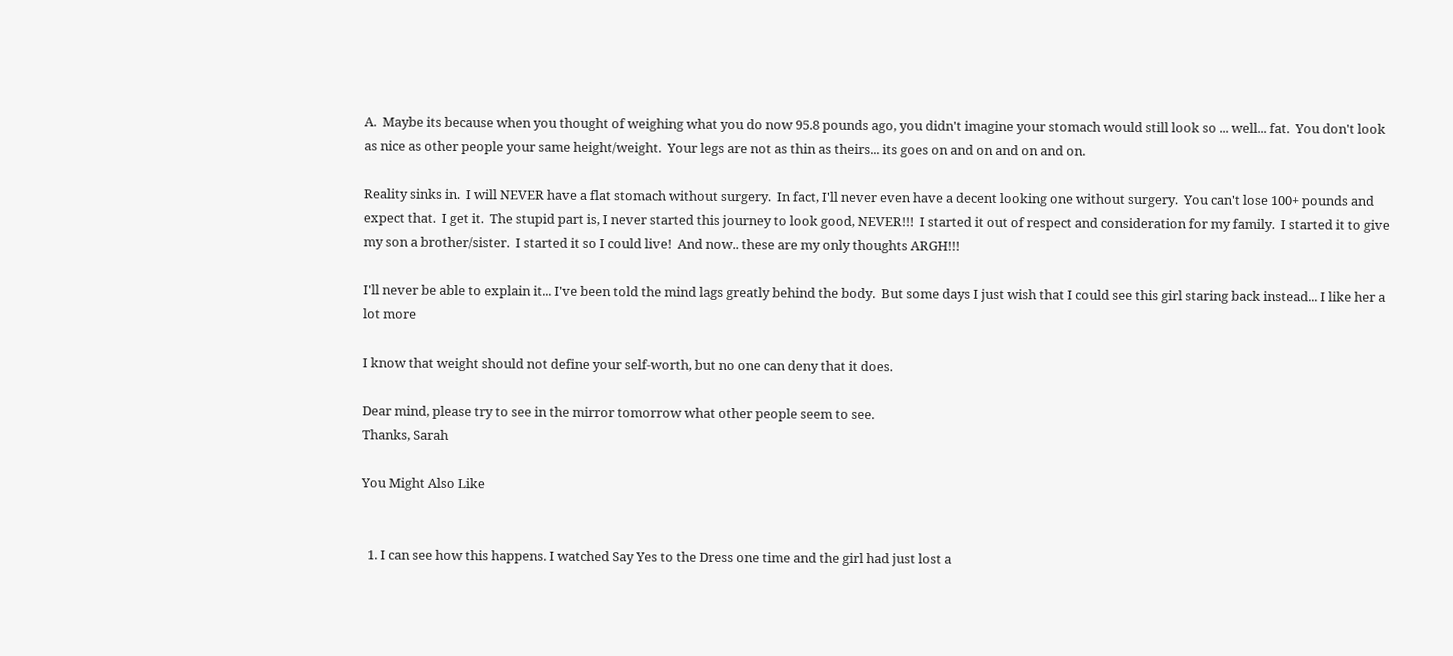A.  Maybe its because when you thought of weighing what you do now 95.8 pounds ago, you didn't imagine your stomach would still look so ... well... fat.  You don't look as nice as other people your same height/weight.  Your legs are not as thin as theirs... its goes on and on and on and on.

Reality sinks in.  I will NEVER have a flat stomach without surgery.  In fact, I'll never even have a decent looking one without surgery.  You can't lose 100+ pounds and expect that.  I get it.  The stupid part is, I never started this journey to look good, NEVER!!!  I started it out of respect and consideration for my family.  I started it to give my son a brother/sister.  I started it so I could live!  And now.. these are my only thoughts ARGH!!!

I'll never be able to explain it... I've been told the mind lags greatly behind the body.  But some days I just wish that I could see this girl staring back instead... I like her a lot more

I know that weight should not define your self-worth, but no one can deny that it does.

Dear mind, please try to see in the mirror tomorrow what other people seem to see.
Thanks, Sarah

You Might Also Like


  1. I can see how this happens. I watched Say Yes to the Dress one time and the girl had just lost a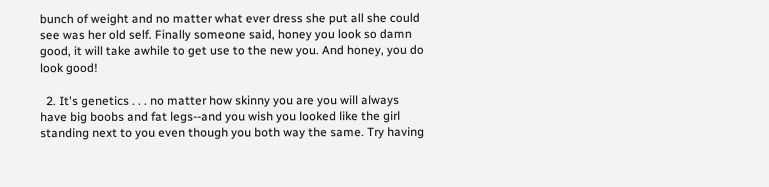bunch of weight and no matter what ever dress she put all she could see was her old self. Finally someone said, honey you look so damn good, it will take awhile to get use to the new you. And honey, you do look good!

  2. It's genetics . . . no matter how skinny you are you will always have big boobs and fat legs--and you wish you looked like the girl standing next to you even though you both way the same. Try having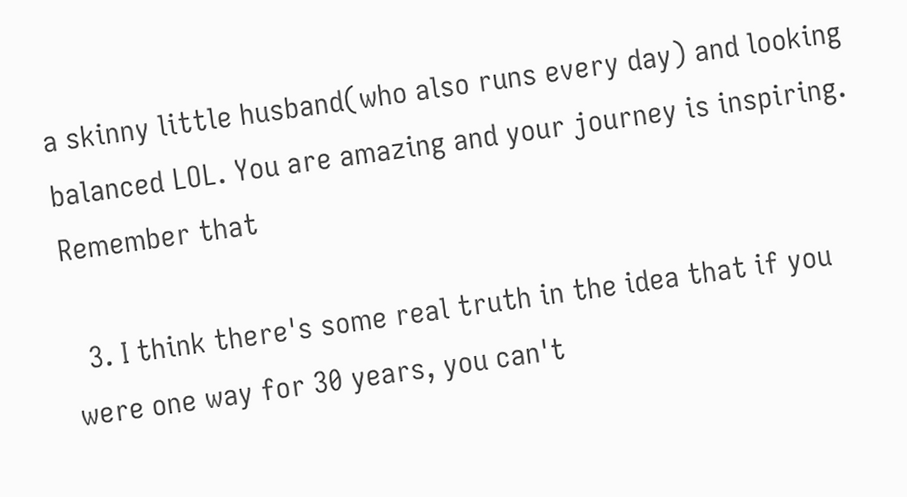a skinny little husband(who also runs every day) and looking balanced LOL. You are amazing and your journey is inspiring. Remember that

  3. I think there's some real truth in the idea that if you were one way for 30 years, you can't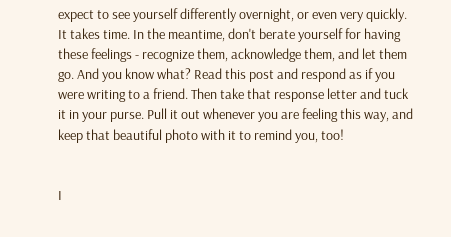expect to see yourself differently overnight, or even very quickly. It takes time. In the meantime, don't berate yourself for having these feelings - recognize them, acknowledge them, and let them go. And you know what? Read this post and respond as if you were writing to a friend. Then take that response letter and tuck it in your purse. Pull it out whenever you are feeling this way, and keep that beautiful photo with it to remind you, too!


I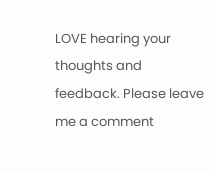LOVE hearing your thoughts and feedback. Please leave me a comment